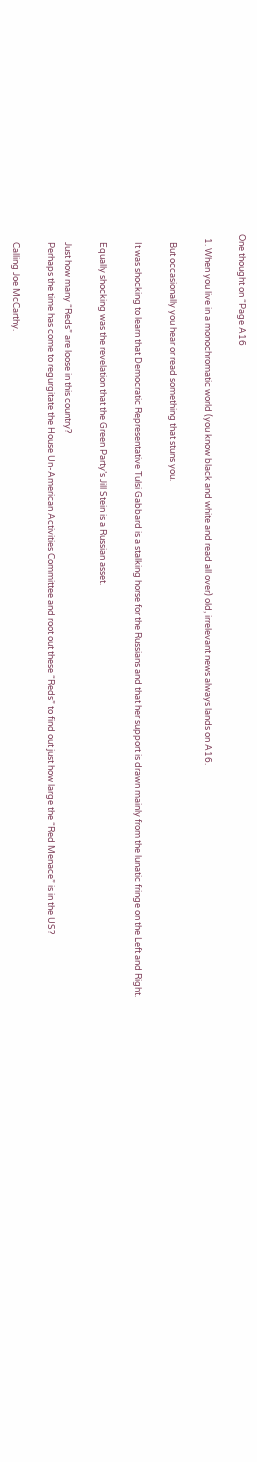One thought on “Page A16

  1. When you live in a monochromatic world (you know black and white and read all over) old, irrelevant news always lands on A16.

    But occasionally you hear or read something that stuns you.

    It was shocking to learn that Democratic Representative Tulsi Gabbard is a stalking horse for the Russians and that her support is drawn mainly from the lunatic fringe on the Left and Right.

    Equally shocking was the revelation that the Green Party’s Jill Stein is a Russian asset.

    Just how many “Reds” are loose in this country?
    Perhaps the time has come to regurgitate the House Un-American Activities Committee and root out these “Reds” to find out just how large the “Red Menace” is in the US?

    Calling Joe McCarthy.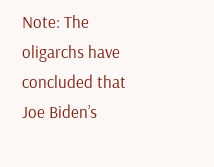Note: The oligarchs have concluded that Joe Biden’s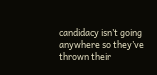candidacy isn’t going anywhere so they’ve thrown their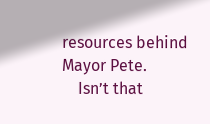resources behind Mayor Pete.
    Isn’t that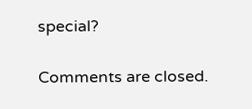special?

Comments are closed.